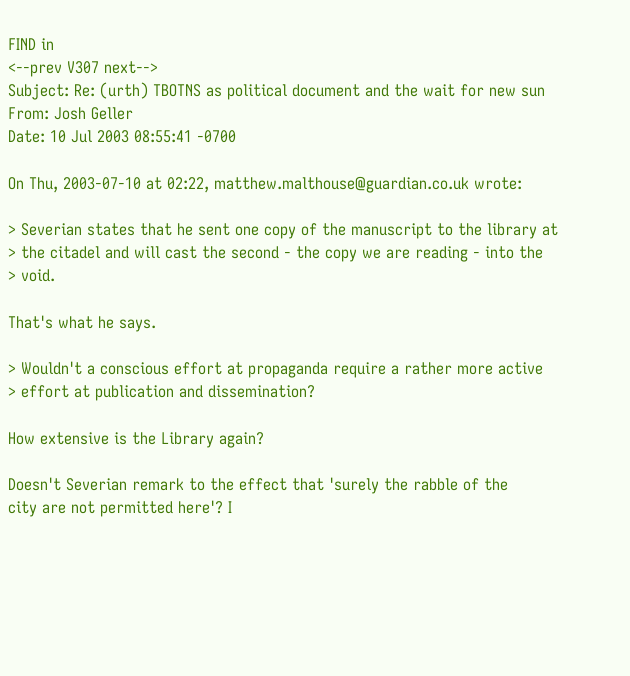FIND in
<--prev V307 next-->
Subject: Re: (urth) TBOTNS as political document and the wait for new sun
From: Josh Geller
Date: 10 Jul 2003 08:55:41 -0700

On Thu, 2003-07-10 at 02:22, matthew.malthouse@guardian.co.uk wrote:

> Severian states that he sent one copy of the manuscript to the library at
> the citadel and will cast the second - the copy we are reading - into the
> void.

That's what he says.

> Wouldn't a conscious effort at propaganda require a rather more active
> effort at publication and dissemination?

How extensive is the Library again?

Doesn't Severian remark to the effect that 'surely the rabble of the
city are not permitted here'? I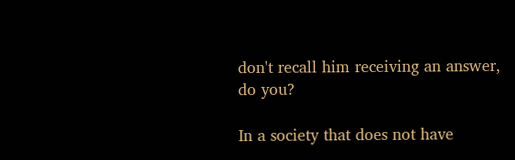don't recall him receiving an answer,
do you?

In a society that does not have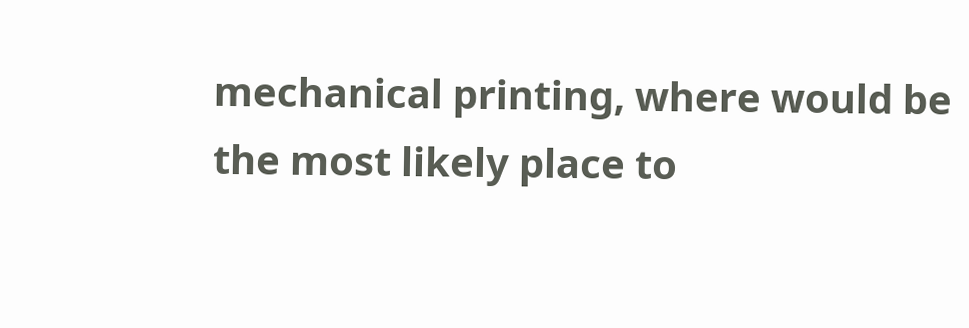mechanical printing, where would be
the most likely place to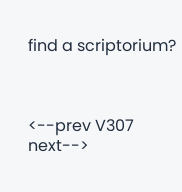find a scriptorium?



<--prev V307 next-->